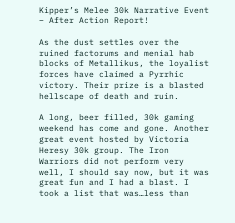Kipper’s Melee 30k Narrative Event – After Action Report!

As the dust settles over the ruined factorums and menial hab blocks of Metallikus, the loyalist forces have claimed a Pyrrhic victory. Their prize is a blasted hellscape of death and ruin.

A long, beer filled, 30k gaming weekend has come and gone. Another great event hosted by Victoria Heresy 30k group. The Iron Warriors did not perform very well, I should say now, but it was great fun and I had a blast. I took a list that was…less than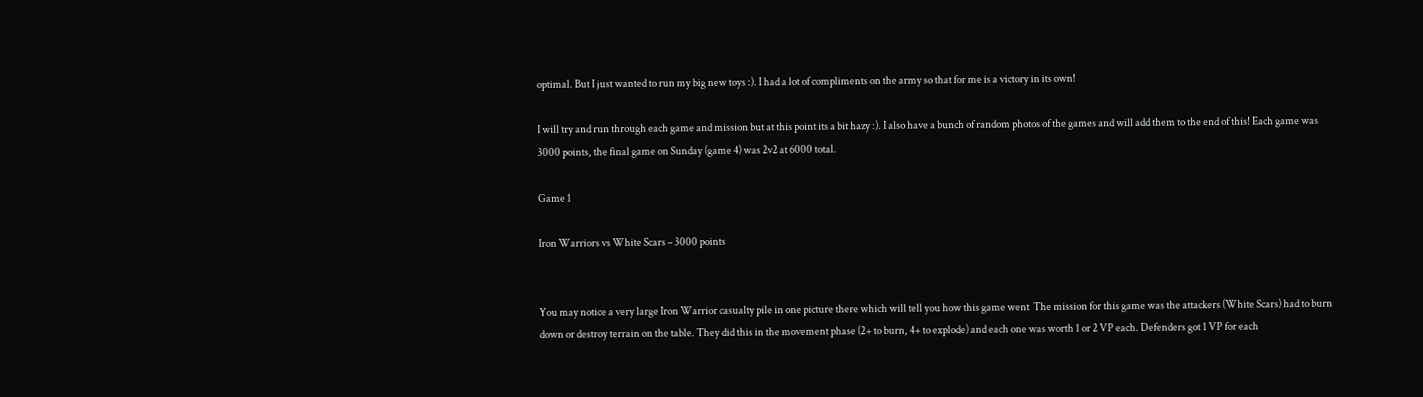optimal. But I just wanted to run my big new toys :). I had a lot of compliments on the army so that for me is a victory in its own!

I will try and run through each game and mission but at this point its a bit hazy :). I also have a bunch of random photos of the games and will add them to the end of this! Each game was 3000 points, the final game on Sunday (game 4) was 2v2 at 6000 total.

Game 1

Iron Warriors vs White Scars – 3000 points


You may notice a very large Iron Warrior casualty pile in one picture there which will tell you how this game went  The mission for this game was the attackers (White Scars) had to burn down or destroy terrain on the table. They did this in the movement phase (2+ to burn, 4+ to explode) and each one was worth 1 or 2 VP each. Defenders got 1 VP for each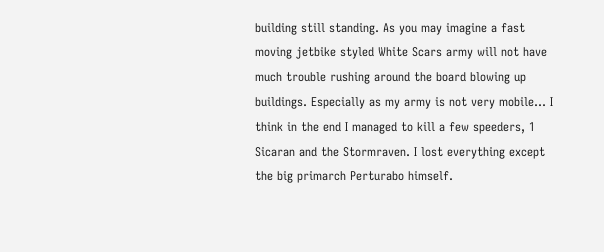building still standing. As you may imagine a fast moving jetbike styled White Scars army will not have much trouble rushing around the board blowing up buildings. Especially as my army is not very mobile… I think in the end I managed to kill a few speeders, 1 Sicaran and the Stormraven. I lost everything except the big primarch Perturabo himself.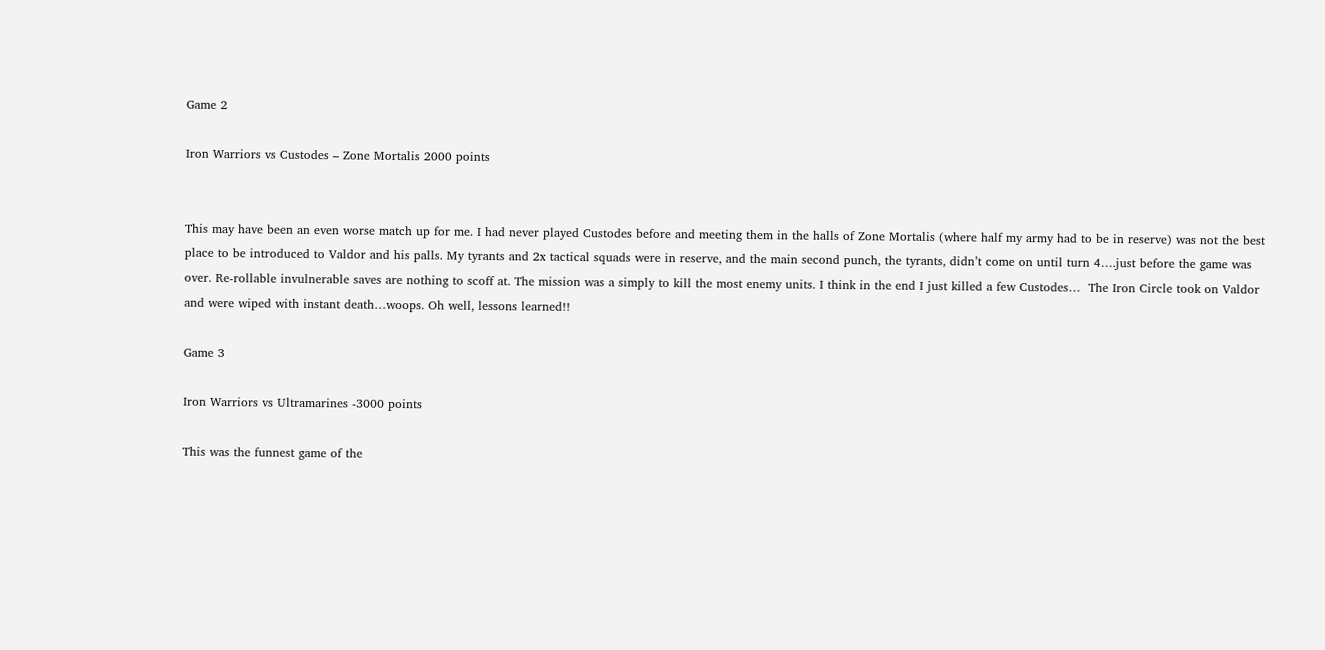Game 2

Iron Warriors vs Custodes – Zone Mortalis 2000 points


This may have been an even worse match up for me. I had never played Custodes before and meeting them in the halls of Zone Mortalis (where half my army had to be in reserve) was not the best place to be introduced to Valdor and his palls. My tyrants and 2x tactical squads were in reserve, and the main second punch, the tyrants, didn’t come on until turn 4….just before the game was over. Re-rollable invulnerable saves are nothing to scoff at. The mission was a simply to kill the most enemy units. I think in the end I just killed a few Custodes…  The Iron Circle took on Valdor and were wiped with instant death…woops. Oh well, lessons learned!!

Game 3

Iron Warriors vs Ultramarines -3000 points

This was the funnest game of the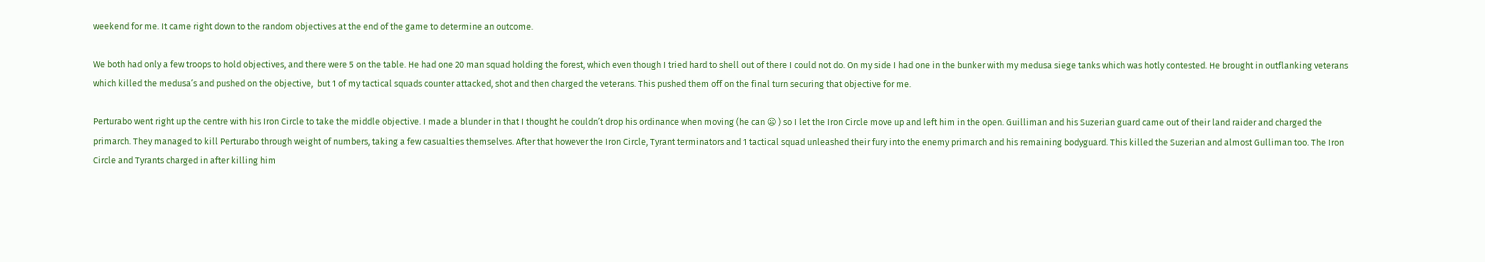weekend for me. It came right down to the random objectives at the end of the game to determine an outcome.

We both had only a few troops to hold objectives, and there were 5 on the table. He had one 20 man squad holding the forest, which even though I tried hard to shell out of there I could not do. On my side I had one in the bunker with my medusa siege tanks which was hotly contested. He brought in outflanking veterans which killed the medusa’s and pushed on the objective,  but 1 of my tactical squads counter attacked, shot and then charged the veterans. This pushed them off on the final turn securing that objective for me.

Perturabo went right up the centre with his Iron Circle to take the middle objective. I made a blunder in that I thought he couldn’t drop his ordinance when moving (he can 😦 ) so I let the Iron Circle move up and left him in the open. Guilliman and his Suzerian guard came out of their land raider and charged the primarch. They managed to kill Perturabo through weight of numbers, taking a few casualties themselves. After that however the Iron Circle, Tyrant terminators and 1 tactical squad unleashed their fury into the enemy primarch and his remaining bodyguard. This killed the Suzerian and almost Gulliman too. The Iron Circle and Tyrants charged in after killing him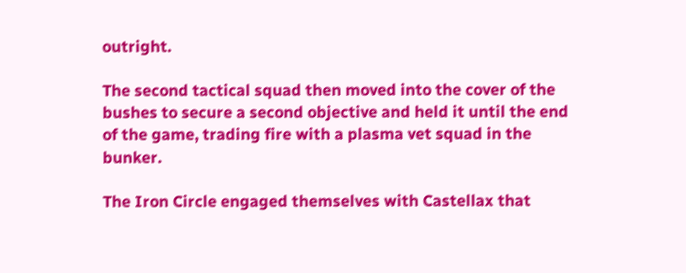outright.

The second tactical squad then moved into the cover of the bushes to secure a second objective and held it until the end of the game, trading fire with a plasma vet squad in the bunker.

The Iron Circle engaged themselves with Castellax that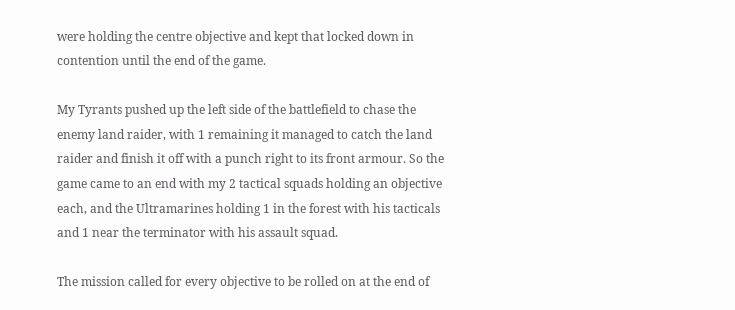were holding the centre objective and kept that locked down in contention until the end of the game.

My Tyrants pushed up the left side of the battlefield to chase the enemy land raider, with 1 remaining it managed to catch the land raider and finish it off with a punch right to its front armour. So the game came to an end with my 2 tactical squads holding an objective each, and the Ultramarines holding 1 in the forest with his tacticals and 1 near the terminator with his assault squad.

The mission called for every objective to be rolled on at the end of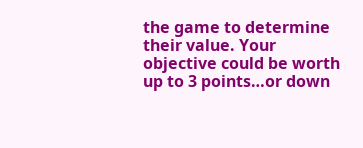the game to determine their value. Your objective could be worth up to 3 points…or down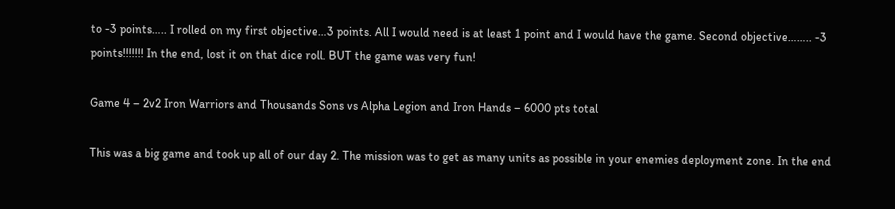to -3 points….. I rolled on my first objective…3 points. All I would need is at least 1 point and I would have the game. Second objective…….. -3 points!!!!!!! In the end, lost it on that dice roll. BUT the game was very fun!

Game 4 – 2v2 Iron Warriors and Thousands Sons vs Alpha Legion and Iron Hands – 6000 pts total

This was a big game and took up all of our day 2. The mission was to get as many units as possible in your enemies deployment zone. In the end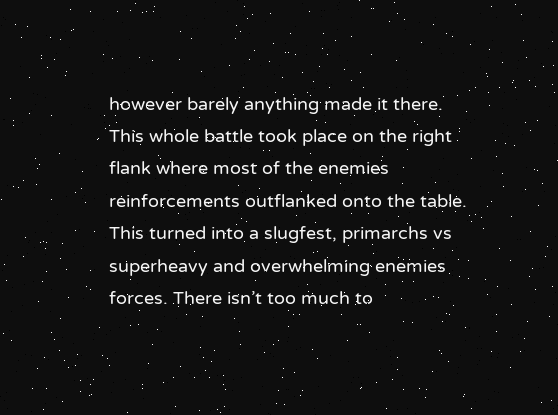however barely anything made it there. This whole battle took place on the right flank where most of the enemies reinforcements outflanked onto the table. This turned into a slugfest, primarchs vs superheavy and overwhelming enemies forces. There isn’t too much to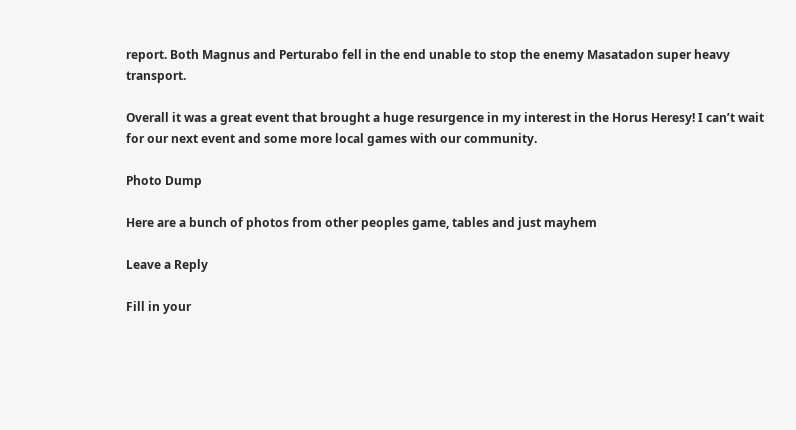report. Both Magnus and Perturabo fell in the end unable to stop the enemy Masatadon super heavy transport.

Overall it was a great event that brought a huge resurgence in my interest in the Horus Heresy! I can’t wait for our next event and some more local games with our community.

Photo Dump

Here are a bunch of photos from other peoples game, tables and just mayhem

Leave a Reply

Fill in your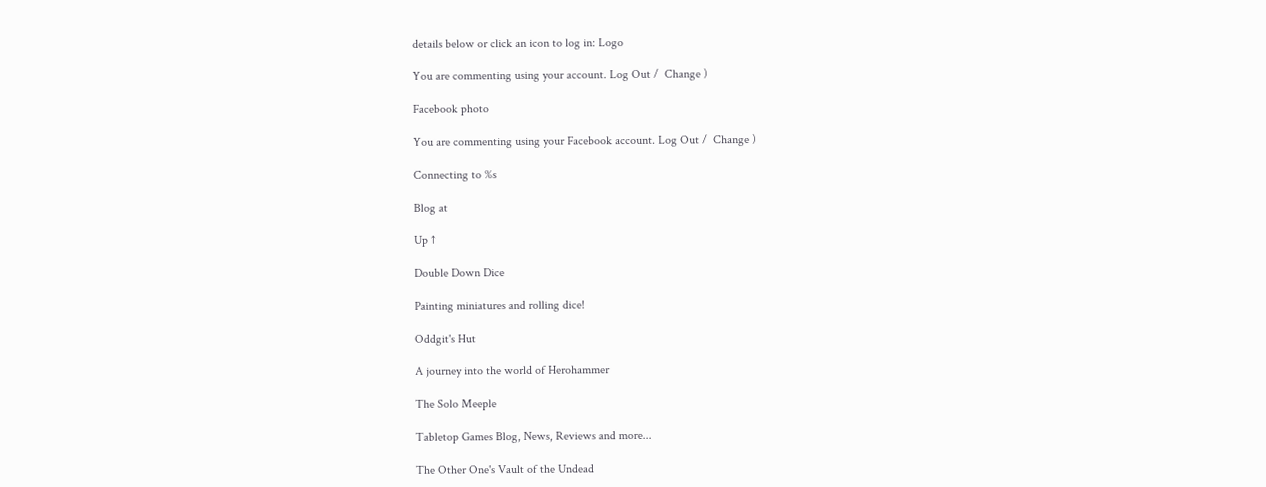details below or click an icon to log in: Logo

You are commenting using your account. Log Out /  Change )

Facebook photo

You are commenting using your Facebook account. Log Out /  Change )

Connecting to %s

Blog at

Up ↑

Double Down Dice

Painting miniatures and rolling dice!

Oddgit's Hut

A journey into the world of Herohammer

The Solo Meeple

Tabletop Games Blog, News, Reviews and more...

The Other One's Vault of the Undead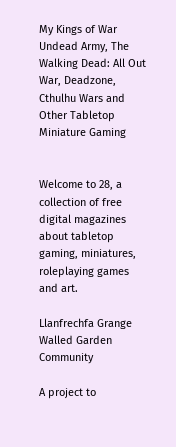My Kings of War Undead Army, The Walking Dead: All Out War, Deadzone, Cthulhu Wars and Other Tabletop Miniature Gaming


Welcome to 28, a collection of free digital magazines about tabletop gaming, miniatures, roleplaying games and art.

Llanfrechfa Grange Walled Garden Community

A project to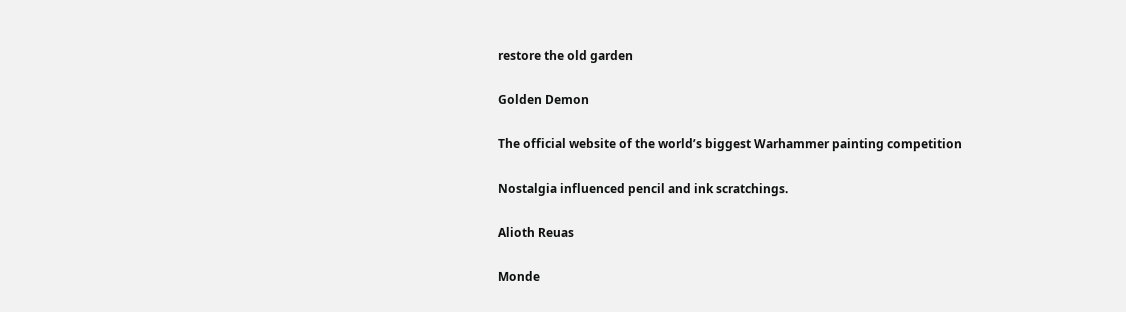restore the old garden

Golden Demon

The official website of the world’s biggest Warhammer painting competition

Nostalgia influenced pencil and ink scratchings.

Alioth Reuas

Monde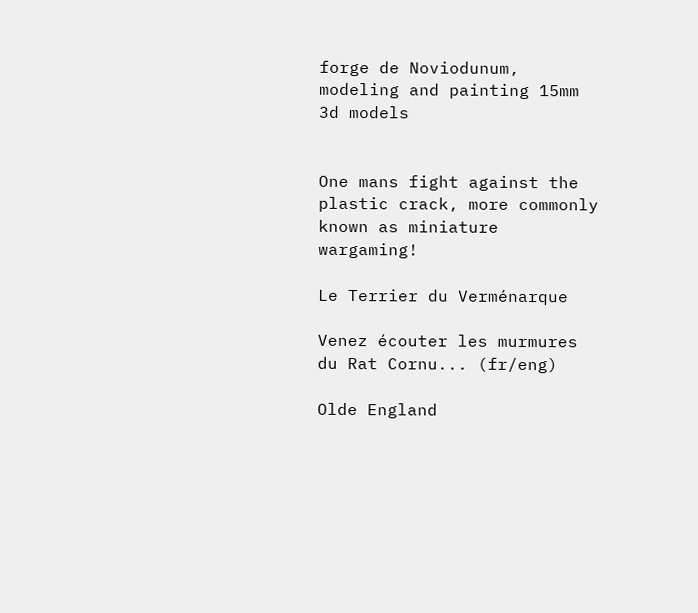forge de Noviodunum, modeling and painting 15mm 3d models


One mans fight against the plastic crack, more commonly known as miniature wargaming!

Le Terrier du Verménarque

Venez écouter les murmures du Rat Cornu... (fr/eng)

Olde England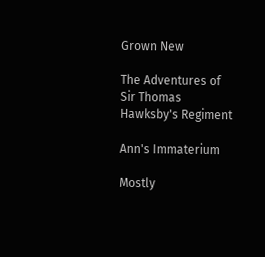Grown New

The Adventures of Sir Thomas Hawksby's Regiment

Ann's Immaterium

Mostly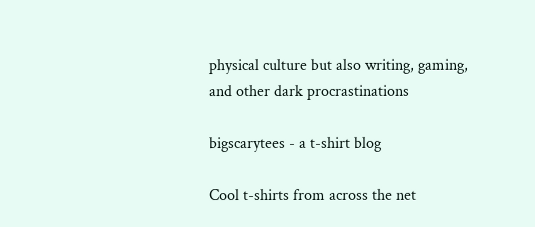physical culture but also writing, gaming, and other dark procrastinations

bigscarytees - a t-shirt blog

Cool t-shirts from across the net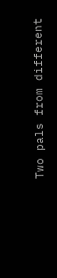Two pals from different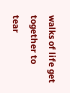walks of life get together to tear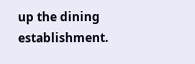up the dining establishment.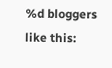%d bloggers like this: